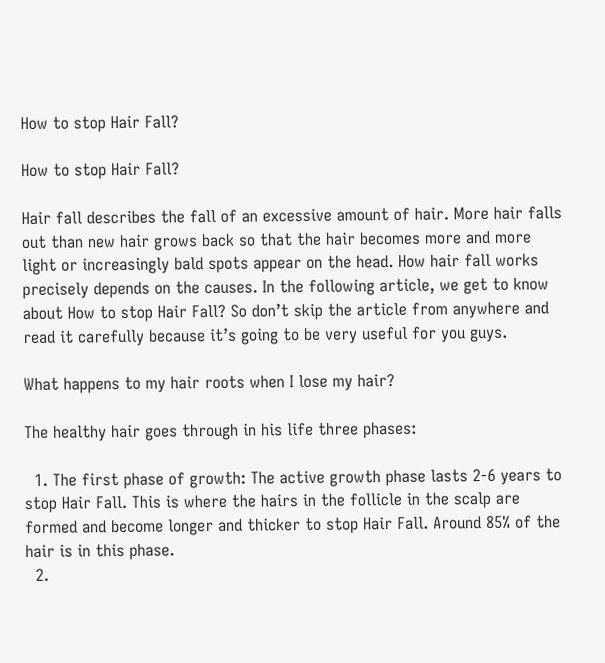How to stop Hair Fall?

How to stop Hair Fall?

Hair fall describes the fall of an excessive amount of hair. More hair falls out than new hair grows back so that the hair becomes more and more light or increasingly bald spots appear on the head. How hair fall works precisely depends on the causes. In the following article, we get to know about How to stop Hair Fall? So don’t skip the article from anywhere and read it carefully because it’s going to be very useful for you guys.

What happens to my hair roots when I lose my hair?

The healthy hair goes through in his life three phases:

  1. The first phase of growth: The active growth phase lasts 2-6 years to stop Hair Fall. This is where the hairs in the follicle in the scalp are formed and become longer and thicker to stop Hair Fall. Around 85% of the hair is in this phase.
  2.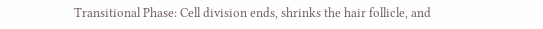Transitional Phase: Cell division ends, shrinks the hair follicle, and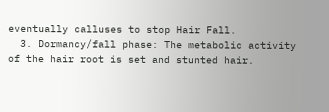eventually calluses to stop Hair Fall.
  3. Dormancy/fall phase: The metabolic activity of the hair root is set and stunted hair.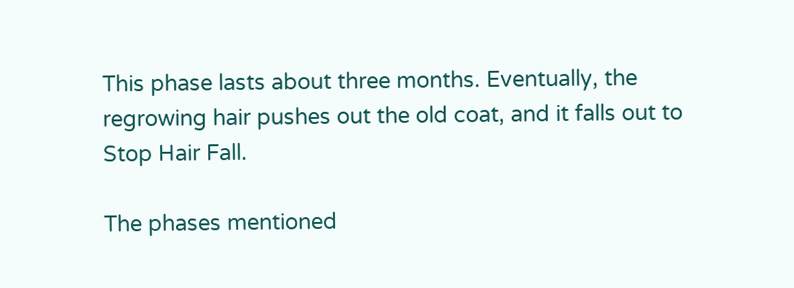This phase lasts about three months. Eventually, the regrowing hair pushes out the old coat, and it falls out to Stop Hair Fall.

The phases mentioned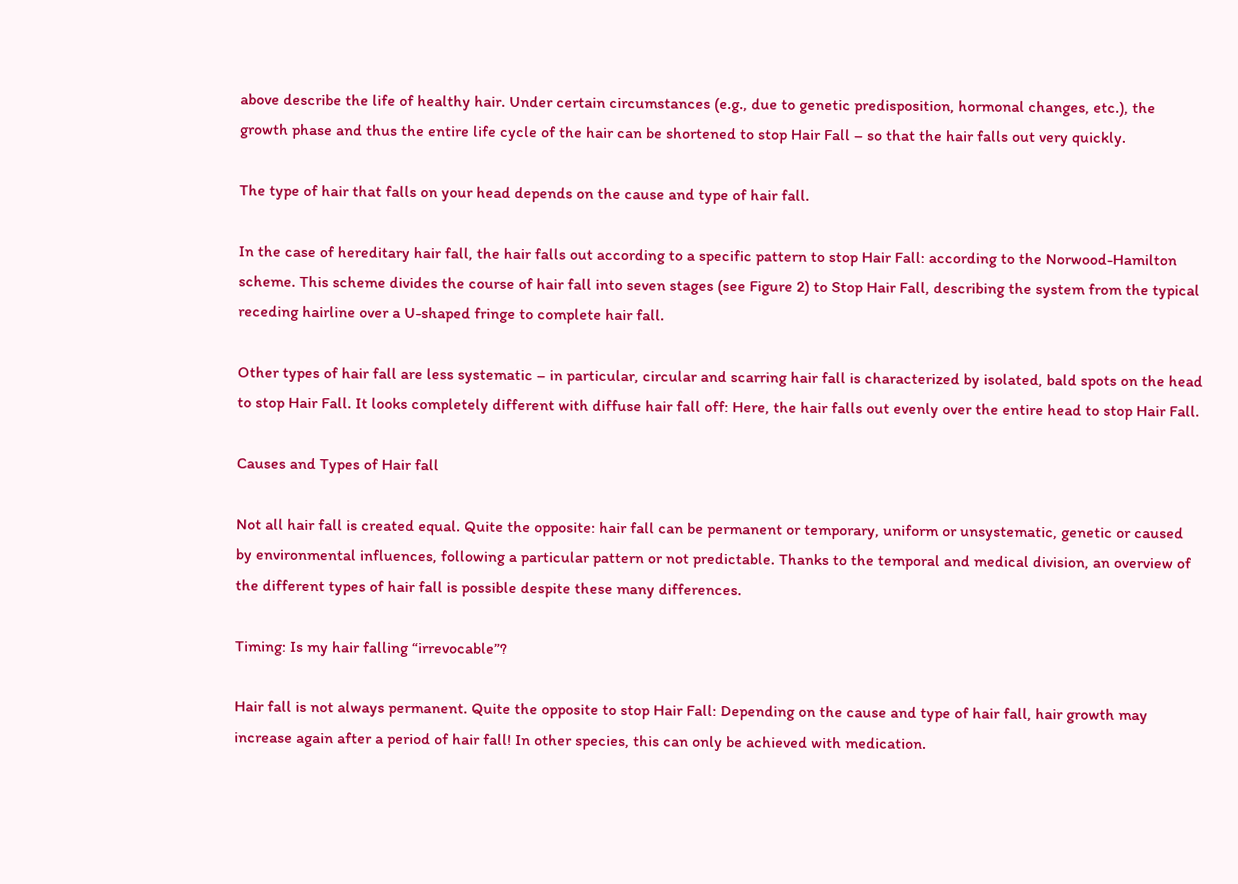above describe the life of healthy hair. Under certain circumstances (e.g., due to genetic predisposition, hormonal changes, etc.), the growth phase and thus the entire life cycle of the hair can be shortened to stop Hair Fall – so that the hair falls out very quickly.

The type of hair that falls on your head depends on the cause and type of hair fall.

In the case of hereditary hair fall, the hair falls out according to a specific pattern to stop Hair Fall: according to the Norwood-Hamilton scheme. This scheme divides the course of hair fall into seven stages (see Figure 2) to Stop Hair Fall, describing the system from the typical receding hairline over a U-shaped fringe to complete hair fall.

Other types of hair fall are less systematic – in particular, circular and scarring hair fall is characterized by isolated, bald spots on the head to stop Hair Fall. It looks completely different with diffuse hair fall off: Here, the hair falls out evenly over the entire head to stop Hair Fall.

Causes and Types of Hair fall

Not all hair fall is created equal. Quite the opposite: hair fall can be permanent or temporary, uniform or unsystematic, genetic or caused by environmental influences, following a particular pattern or not predictable. Thanks to the temporal and medical division, an overview of the different types of hair fall is possible despite these many differences.

Timing: Is my hair falling “irrevocable”?

Hair fall is not always permanent. Quite the opposite to stop Hair Fall: Depending on the cause and type of hair fall, hair growth may increase again after a period of hair fall! In other species, this can only be achieved with medication.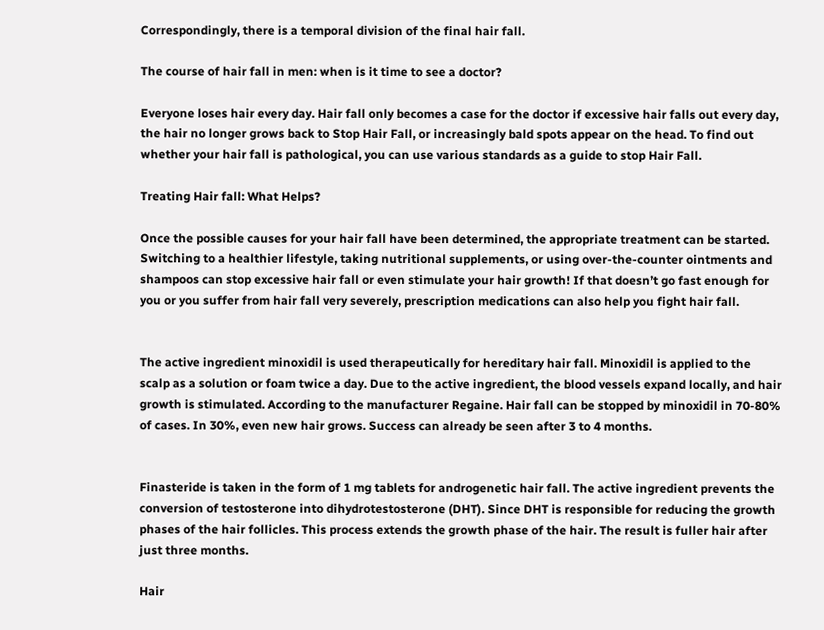Correspondingly, there is a temporal division of the final hair fall.

The course of hair fall in men: when is it time to see a doctor?

Everyone loses hair every day. Hair fall only becomes a case for the doctor if excessive hair falls out every day, the hair no longer grows back to Stop Hair Fall, or increasingly bald spots appear on the head. To find out whether your hair fall is pathological, you can use various standards as a guide to stop Hair Fall.

Treating Hair fall: What Helps?

Once the possible causes for your hair fall have been determined, the appropriate treatment can be started. Switching to a healthier lifestyle, taking nutritional supplements, or using over-the-counter ointments and shampoos can stop excessive hair fall or even stimulate your hair growth! If that doesn’t go fast enough for you or you suffer from hair fall very severely, prescription medications can also help you fight hair fall.


The active ingredient minoxidil is used therapeutically for hereditary hair fall. Minoxidil is applied to the scalp as a solution or foam twice a day. Due to the active ingredient, the blood vessels expand locally, and hair growth is stimulated. According to the manufacturer Regaine. Hair fall can be stopped by minoxidil in 70-80% of cases. In 30%, even new hair grows. Success can already be seen after 3 to 4 months.


Finasteride is taken in the form of 1 mg tablets for androgenetic hair fall. The active ingredient prevents the conversion of testosterone into dihydrotestosterone (DHT). Since DHT is responsible for reducing the growth phases of the hair follicles. This process extends the growth phase of the hair. The result is fuller hair after just three months.

Hair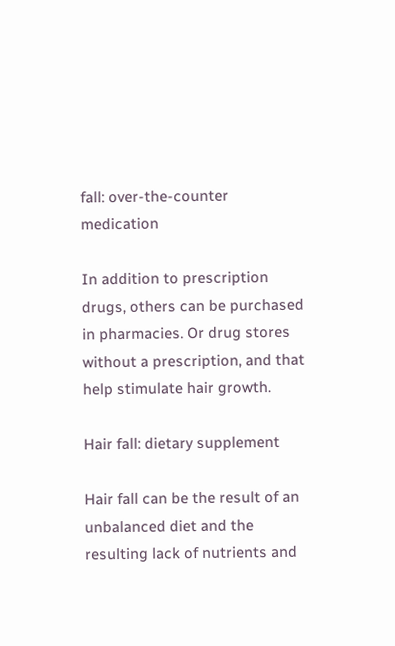fall: over-the-counter medication

In addition to prescription drugs, others can be purchased in pharmacies. Or drug stores without a prescription, and that help stimulate hair growth.

Hair fall: dietary supplement

Hair fall can be the result of an unbalanced diet and the resulting lack of nutrients and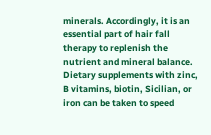minerals. Accordingly, it is an essential part of hair fall therapy to replenish the nutrient and mineral balance. Dietary supplements with zinc, B vitamins, biotin, Sicilian, or iron can be taken to speed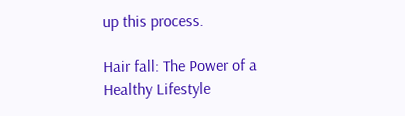up this process.

Hair fall: The Power of a Healthy Lifestyle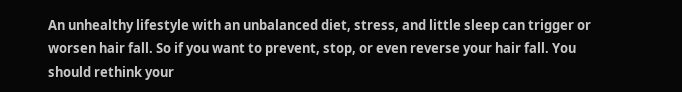An unhealthy lifestyle with an unbalanced diet, stress, and little sleep can trigger or worsen hair fall. So if you want to prevent, stop, or even reverse your hair fall. You should rethink your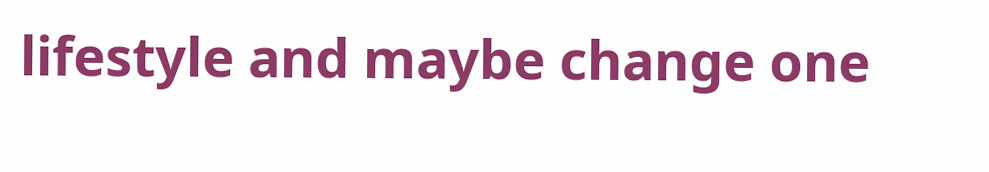lifestyle and maybe change one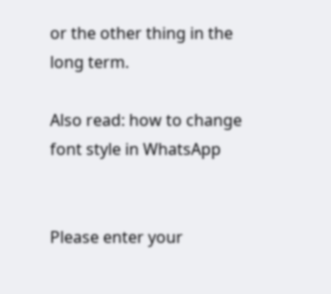or the other thing in the long term.

Also read: how to change font style in WhatsApp


Please enter your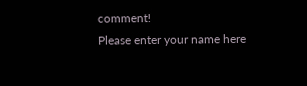comment!
Please enter your name here